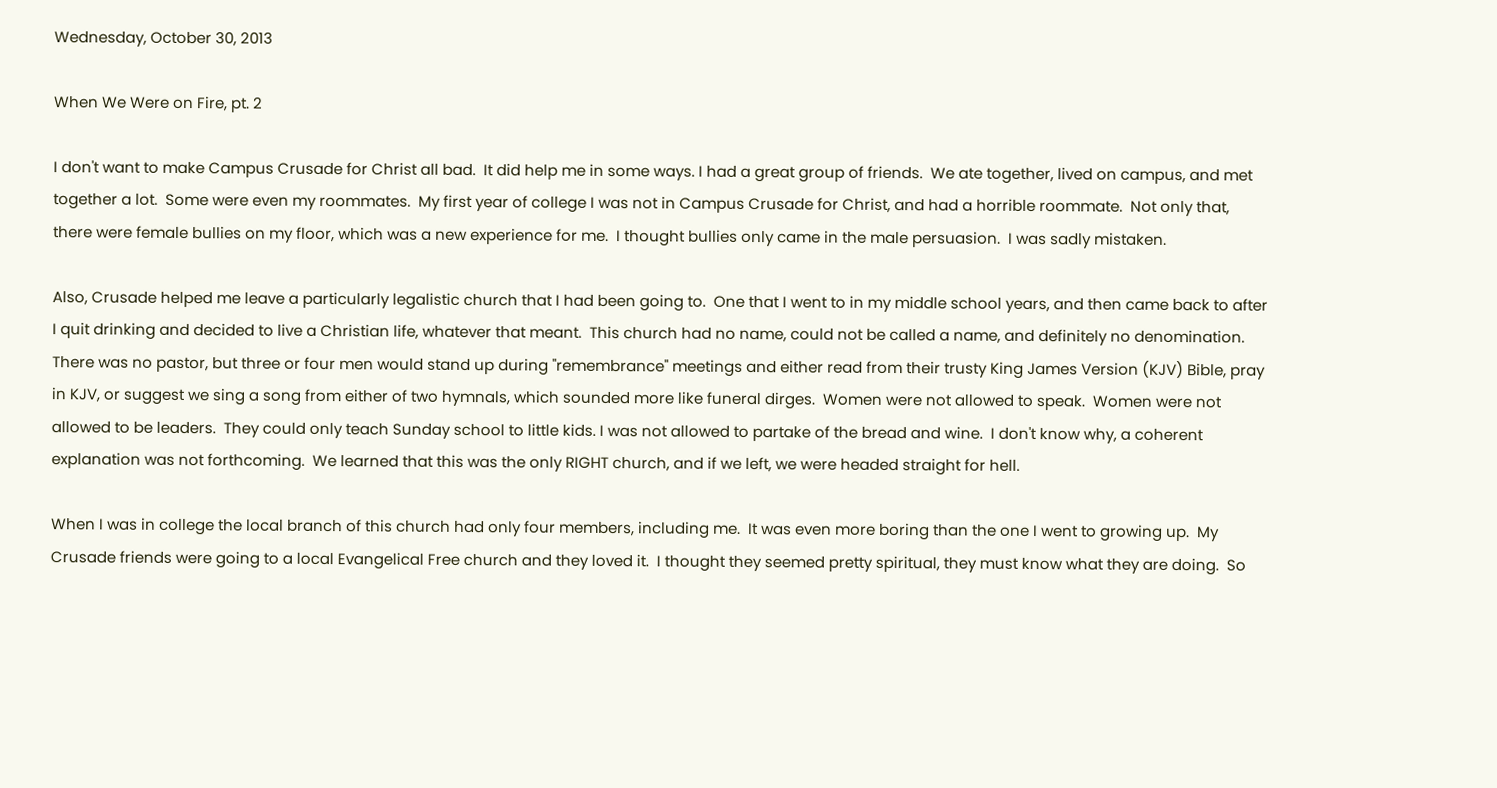Wednesday, October 30, 2013

When We Were on Fire, pt. 2

I don't want to make Campus Crusade for Christ all bad.  It did help me in some ways. I had a great group of friends.  We ate together, lived on campus, and met together a lot.  Some were even my roommates.  My first year of college I was not in Campus Crusade for Christ, and had a horrible roommate.  Not only that, there were female bullies on my floor, which was a new experience for me.  I thought bullies only came in the male persuasion.  I was sadly mistaken.

Also, Crusade helped me leave a particularly legalistic church that I had been going to.  One that I went to in my middle school years, and then came back to after I quit drinking and decided to live a Christian life, whatever that meant.  This church had no name, could not be called a name, and definitely no denomination.  There was no pastor, but three or four men would stand up during "remembrance" meetings and either read from their trusty King James Version (KJV) Bible, pray in KJV, or suggest we sing a song from either of two hymnals, which sounded more like funeral dirges.  Women were not allowed to speak.  Women were not allowed to be leaders.  They could only teach Sunday school to little kids. I was not allowed to partake of the bread and wine.  I don't know why, a coherent explanation was not forthcoming.  We learned that this was the only RIGHT church, and if we left, we were headed straight for hell.

When I was in college the local branch of this church had only four members, including me.  It was even more boring than the one I went to growing up.  My Crusade friends were going to a local Evangelical Free church and they loved it.  I thought they seemed pretty spiritual, they must know what they are doing.  So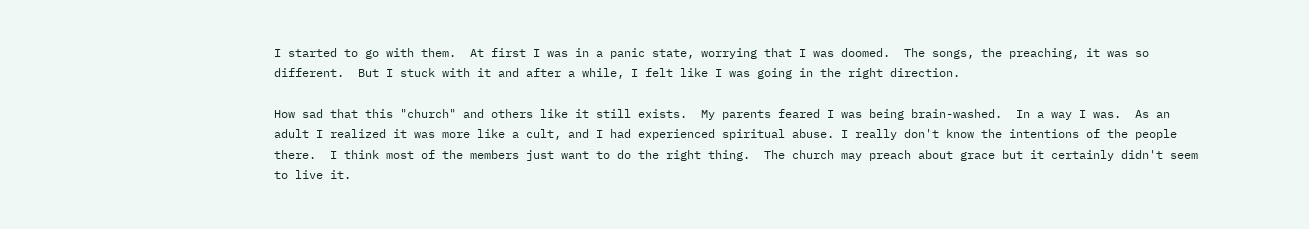I started to go with them.  At first I was in a panic state, worrying that I was doomed.  The songs, the preaching, it was so different.  But I stuck with it and after a while, I felt like I was going in the right direction.

How sad that this "church" and others like it still exists.  My parents feared I was being brain-washed.  In a way I was.  As an adult I realized it was more like a cult, and I had experienced spiritual abuse. I really don't know the intentions of the people there.  I think most of the members just want to do the right thing.  The church may preach about grace but it certainly didn't seem to live it.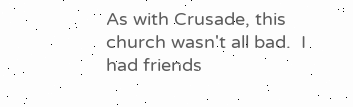As with Crusade, this church wasn't all bad.  I had friends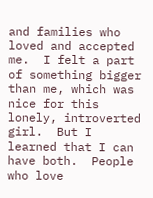and families who loved and accepted me.  I felt a part of something bigger than me, which was nice for this lonely, introverted girl.  But I learned that I can have both.  People who love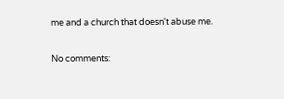me and a church that doesn't abuse me.

No comments: